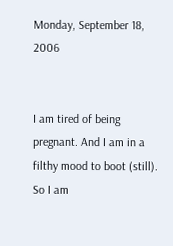Monday, September 18, 2006


I am tired of being pregnant. And I am in a filthy mood to boot (still). So I am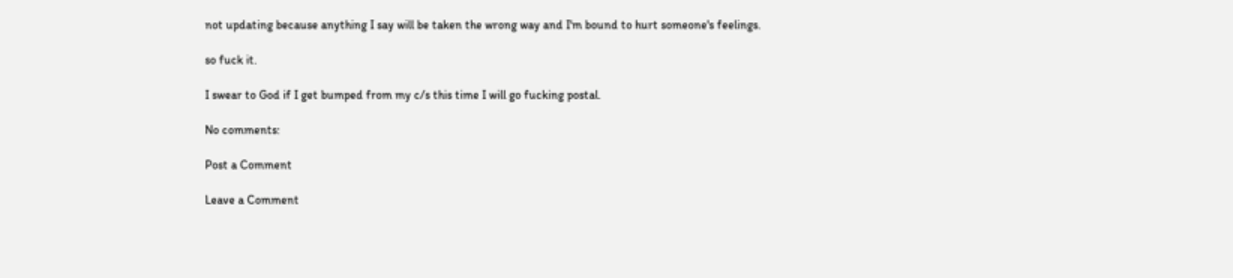not updating because anything I say will be taken the wrong way and I'm bound to hurt someone's feelings.

so fuck it.

I swear to God if I get bumped from my c/s this time I will go fucking postal.

No comments:

Post a Comment

Leave a Comment